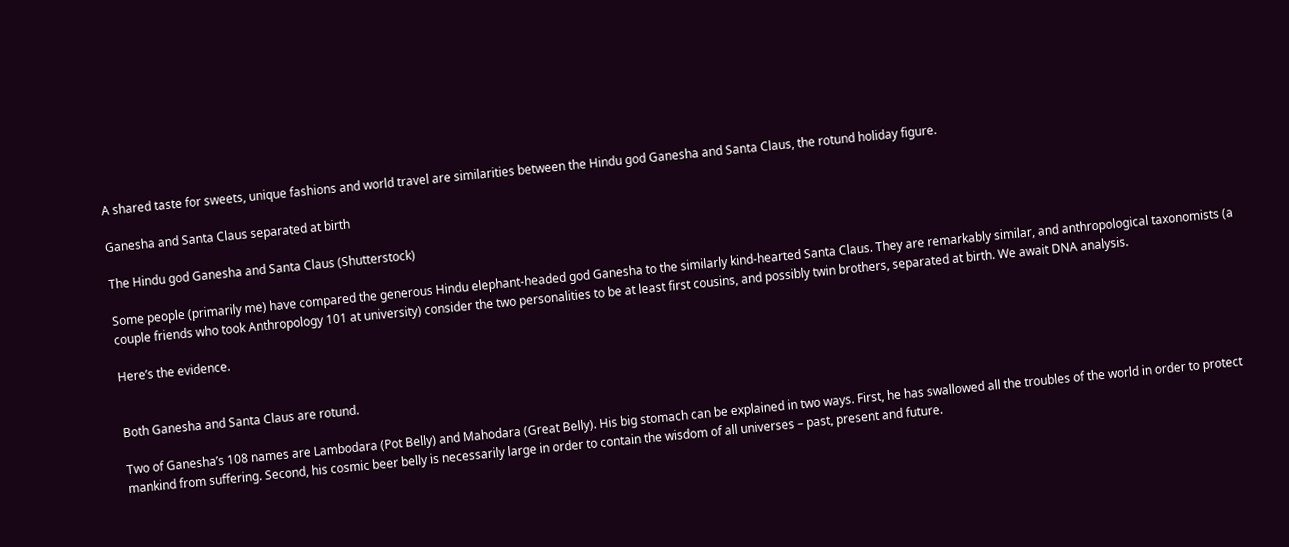A shared taste for sweets, unique fashions and world travel are similarities between the Hindu god Ganesha and Santa Claus, the rotund holiday figure.

Ganesha and Santa Claus separated at birth

The Hindu god Ganesha and Santa Claus (Shutterstock)

Some people (primarily me) have compared the generous Hindu elephant-headed god Ganesha to the similarly kind-hearted Santa Claus. They are remarkably similar, and anthropological taxonomists (a couple friends who took Anthropology 101 at university) consider the two personalities to be at least first cousins, and possibly twin brothers, separated at birth. We await DNA analysis.

Here’s the evidence.


Both Ganesha and Santa Claus are rotund.

Two of Ganesha’s 108 names are Lambodara (Pot Belly) and Mahodara (Great Belly). His big stomach can be explained in two ways. First, he has swallowed all the troubles of the world in order to protect mankind from suffering. Second, his cosmic beer belly is necessarily large in order to contain the wisdom of all universes – past, present and future.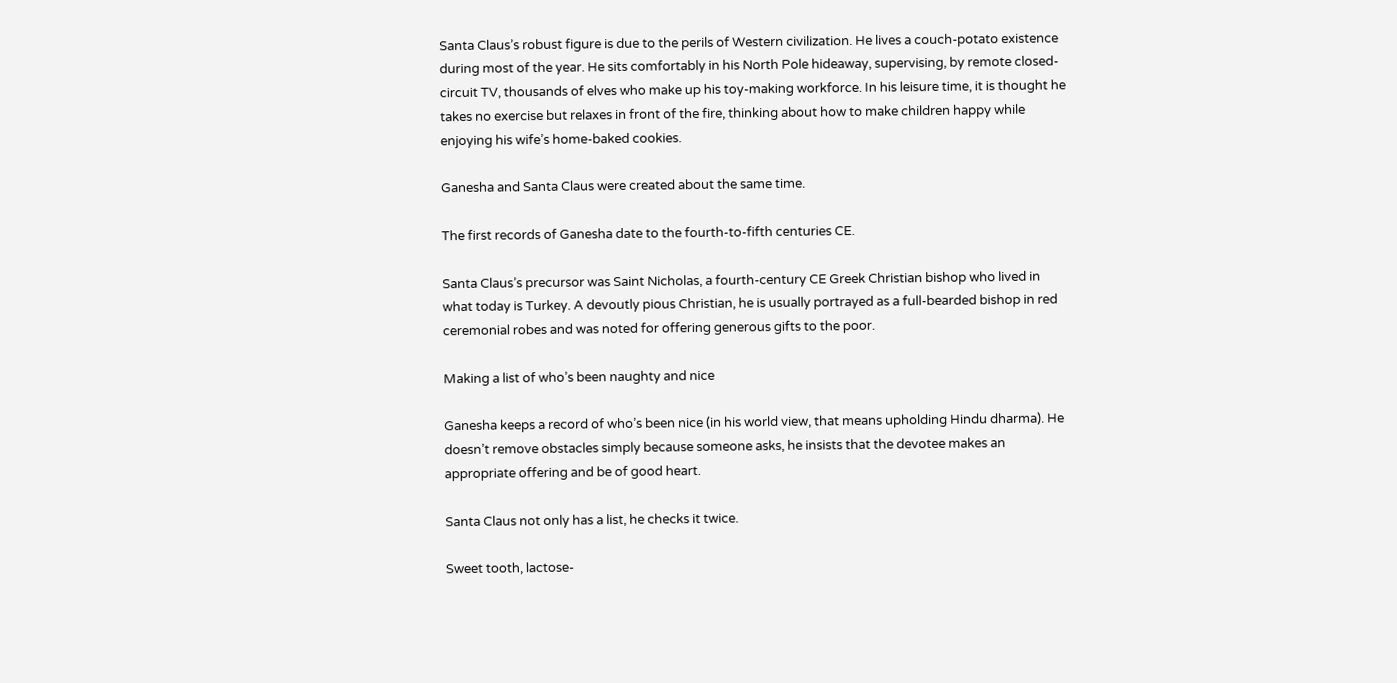Santa Claus’s robust figure is due to the perils of Western civilization. He lives a couch-potato existence during most of the year. He sits comfortably in his North Pole hideaway, supervising, by remote closed-circuit TV, thousands of elves who make up his toy-making workforce. In his leisure time, it is thought he takes no exercise but relaxes in front of the fire, thinking about how to make children happy while enjoying his wife’s home-baked cookies.

Ganesha and Santa Claus were created about the same time.

The first records of Ganesha date to the fourth-to-fifth centuries CE.

Santa Claus’s precursor was Saint Nicholas, a fourth-century CE Greek Christian bishop who lived in what today is Turkey. A devoutly pious Christian, he is usually portrayed as a full-bearded bishop in red ceremonial robes and was noted for offering generous gifts to the poor.

Making a list of who’s been naughty and nice

Ganesha keeps a record of who’s been nice (in his world view, that means upholding Hindu dharma). He doesn’t remove obstacles simply because someone asks, he insists that the devotee makes an appropriate offering and be of good heart.

Santa Claus not only has a list, he checks it twice.

Sweet tooth, lactose-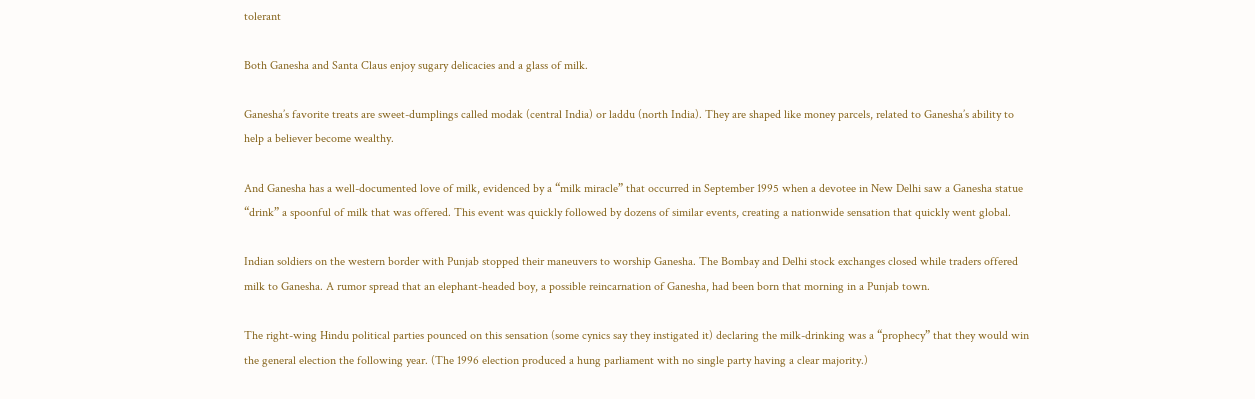tolerant

Both Ganesha and Santa Claus enjoy sugary delicacies and a glass of milk.

Ganesha’s favorite treats are sweet-dumplings called modak (central India) or laddu (north India). They are shaped like money parcels, related to Ganesha’s ability to help a believer become wealthy.

And Ganesha has a well-documented love of milk, evidenced by a “milk miracle” that occurred in September 1995 when a devotee in New Delhi saw a Ganesha statue “drink” a spoonful of milk that was offered. This event was quickly followed by dozens of similar events, creating a nationwide sensation that quickly went global.

Indian soldiers on the western border with Punjab stopped their maneuvers to worship Ganesha. The Bombay and Delhi stock exchanges closed while traders offered milk to Ganesha. A rumor spread that an elephant-headed boy, a possible reincarnation of Ganesha, had been born that morning in a Punjab town.

The right-wing Hindu political parties pounced on this sensation (some cynics say they instigated it) declaring the milk-drinking was a “prophecy” that they would win the general election the following year. (The 1996 election produced a hung parliament with no single party having a clear majority.)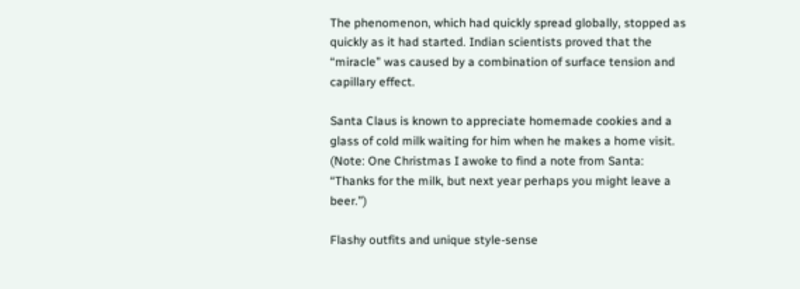The phenomenon, which had quickly spread globally, stopped as quickly as it had started. Indian scientists proved that the “miracle” was caused by a combination of surface tension and capillary effect.

Santa Claus is known to appreciate homemade cookies and a glass of cold milk waiting for him when he makes a home visit. (Note: One Christmas I awoke to find a note from Santa: “Thanks for the milk, but next year perhaps you might leave a beer.”)

Flashy outfits and unique style-sense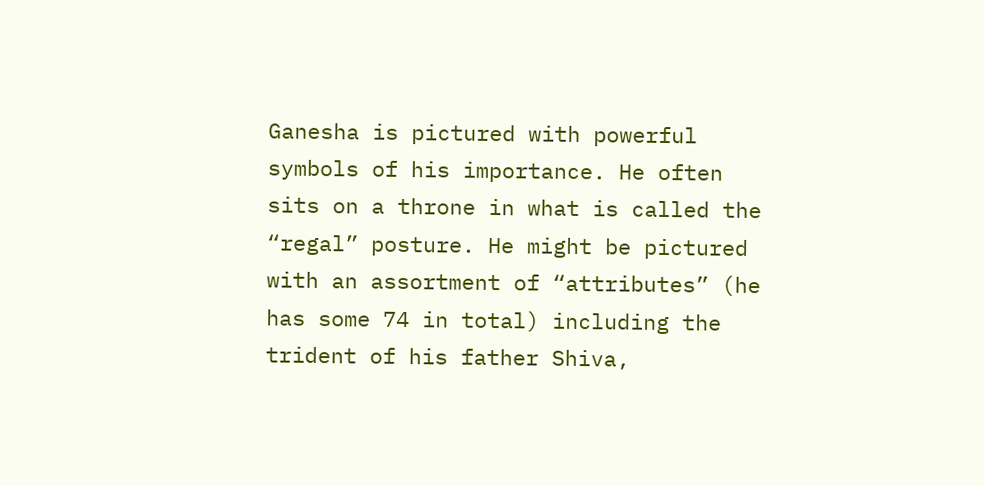Ganesha is pictured with powerful symbols of his importance. He often sits on a throne in what is called the “regal” posture. He might be pictured with an assortment of “attributes” (he has some 74 in total) including the trident of his father Shiva,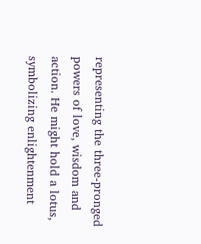representing the three-pronged powers of love, wisdom and action. He might hold a lotus, symbolizing enlightenment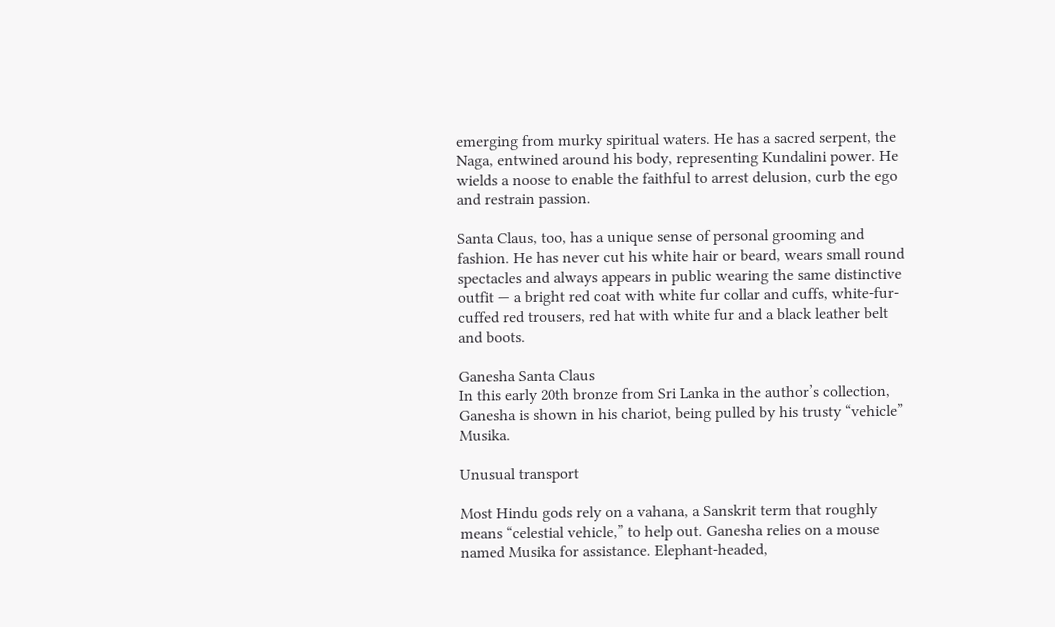emerging from murky spiritual waters. He has a sacred serpent, the Naga, entwined around his body, representing Kundalini power. He wields a noose to enable the faithful to arrest delusion, curb the ego and restrain passion.

Santa Claus, too, has a unique sense of personal grooming and fashion. He has never cut his white hair or beard, wears small round spectacles and always appears in public wearing the same distinctive outfit — a bright red coat with white fur collar and cuffs, white-fur-cuffed red trousers, red hat with white fur and a black leather belt and boots.

Ganesha Santa Claus
In this early 20th bronze from Sri Lanka in the author’s collection, Ganesha is shown in his chariot, being pulled by his trusty “vehicle” Musika.

Unusual transport

Most Hindu gods rely on a vahana, a Sanskrit term that roughly means “celestial vehicle,” to help out. Ganesha relies on a mouse named Musika for assistance. Elephant-headed,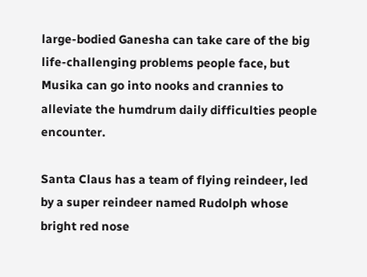large-bodied Ganesha can take care of the big life-challenging problems people face, but Musika can go into nooks and crannies to alleviate the humdrum daily difficulties people encounter.

Santa Claus has a team of flying reindeer, led by a super reindeer named Rudolph whose bright red nose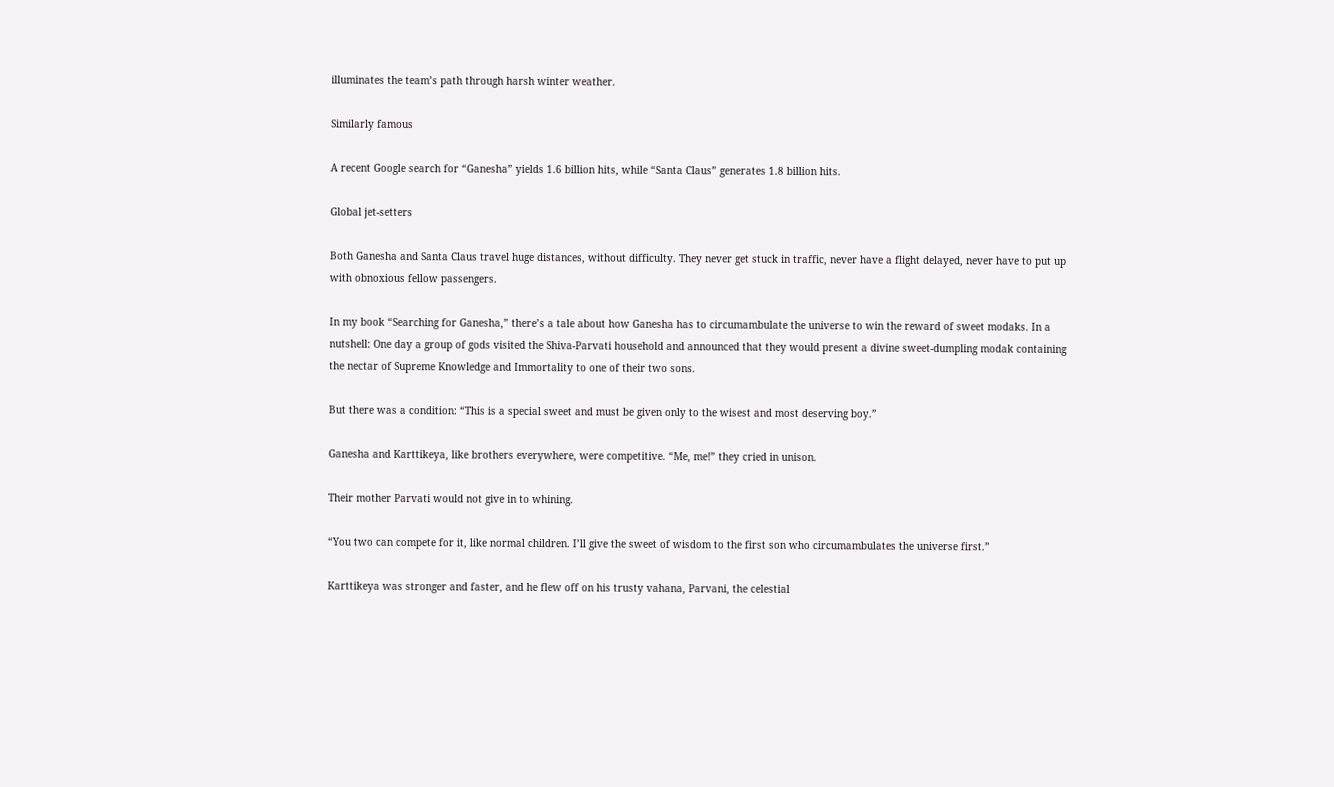illuminates the team’s path through harsh winter weather.

Similarly famous

A recent Google search for “Ganesha” yields 1.6 billion hits, while “Santa Claus” generates 1.8 billion hits.

Global jet-setters

Both Ganesha and Santa Claus travel huge distances, without difficulty. They never get stuck in traffic, never have a flight delayed, never have to put up with obnoxious fellow passengers.

In my book “Searching for Ganesha,” there’s a tale about how Ganesha has to circumambulate the universe to win the reward of sweet modaks. In a nutshell: One day a group of gods visited the Shiva-Parvati household and announced that they would present a divine sweet-dumpling modak containing the nectar of Supreme Knowledge and Immortality to one of their two sons.

But there was a condition: “This is a special sweet and must be given only to the wisest and most deserving boy.”

Ganesha and Karttikeya, like brothers everywhere, were competitive. “Me, me!” they cried in unison.

Their mother Parvati would not give in to whining.

“You two can compete for it, like normal children. I’ll give the sweet of wisdom to the first son who circumambulates the universe first.”

Karttikeya was stronger and faster, and he flew off on his trusty vahana, Parvani, the celestial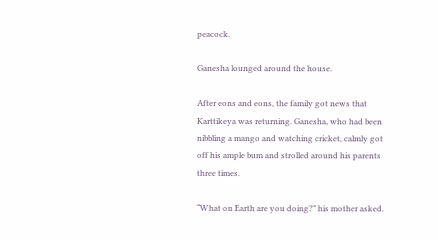peacock.

Ganesha lounged around the house.

After eons and eons, the family got news that Karttikeya was returning. Ganesha, who had been nibbling a mango and watching cricket, calmly got off his ample bum and strolled around his parents three times.

“What on Earth are you doing?” his mother asked.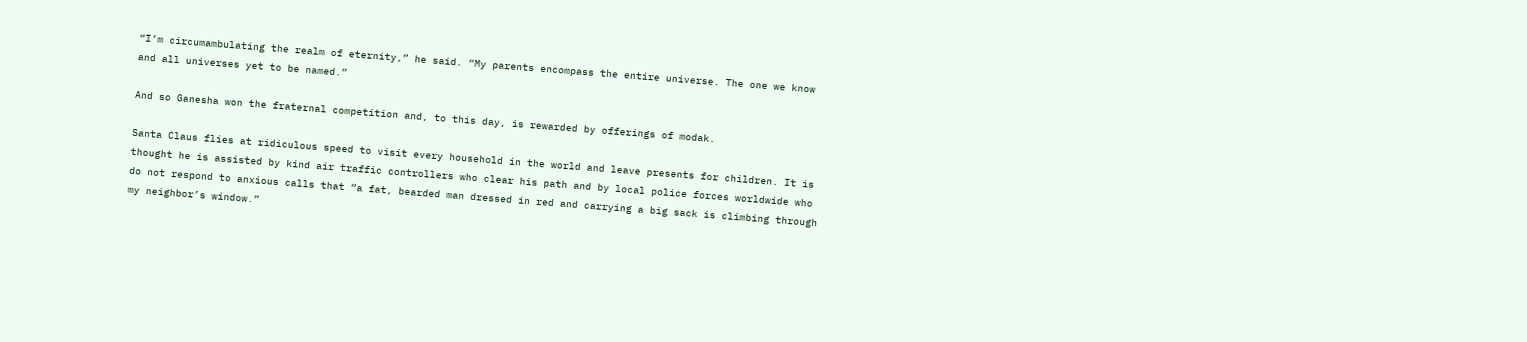“I’m circumambulating the realm of eternity,” he said. “My parents encompass the entire universe. The one we know and all universes yet to be named.”

And so Ganesha won the fraternal competition and, to this day, is rewarded by offerings of modak.

Santa Claus flies at ridiculous speed to visit every household in the world and leave presents for children. It is thought he is assisted by kind air traffic controllers who clear his path and by local police forces worldwide who do not respond to anxious calls that “a fat, bearded man dressed in red and carrying a big sack is climbing through my neighbor’s window.”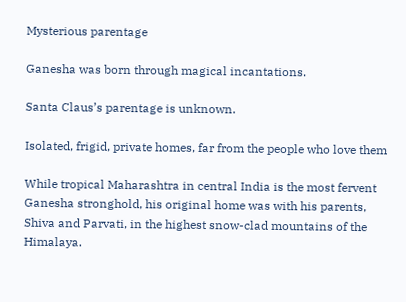Mysterious parentage

Ganesha was born through magical incantations.

Santa Claus’s parentage is unknown.

Isolated, frigid, private homes, far from the people who love them

While tropical Maharashtra in central India is the most fervent Ganesha stronghold, his original home was with his parents, Shiva and Parvati, in the highest snow-clad mountains of the Himalaya.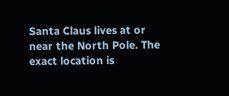Santa Claus lives at or near the North Pole. The exact location is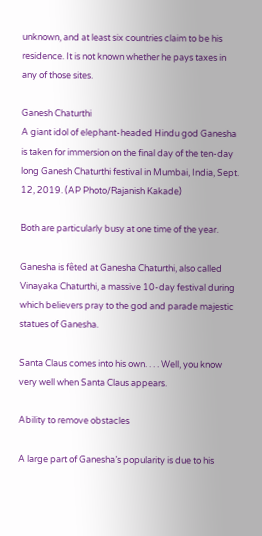unknown, and at least six countries claim to be his residence. It is not known whether he pays taxes in any of those sites.

Ganesh Chaturthi
A giant idol of elephant-headed Hindu god Ganesha is taken for immersion on the final day of the ten-day long Ganesh Chaturthi festival in Mumbai, India, Sept. 12, 2019. (AP Photo/Rajanish Kakade)

Both are particularly busy at one time of the year.

Ganesha is fêted at Ganesha Chaturthi, also called Vinayaka Chaturthi, a massive 10-day festival during which believers pray to the god and parade majestic statues of Ganesha.

Santa Claus comes into his own. . . . Well, you know very well when Santa Claus appears.

Ability to remove obstacles

A large part of Ganesha’s popularity is due to his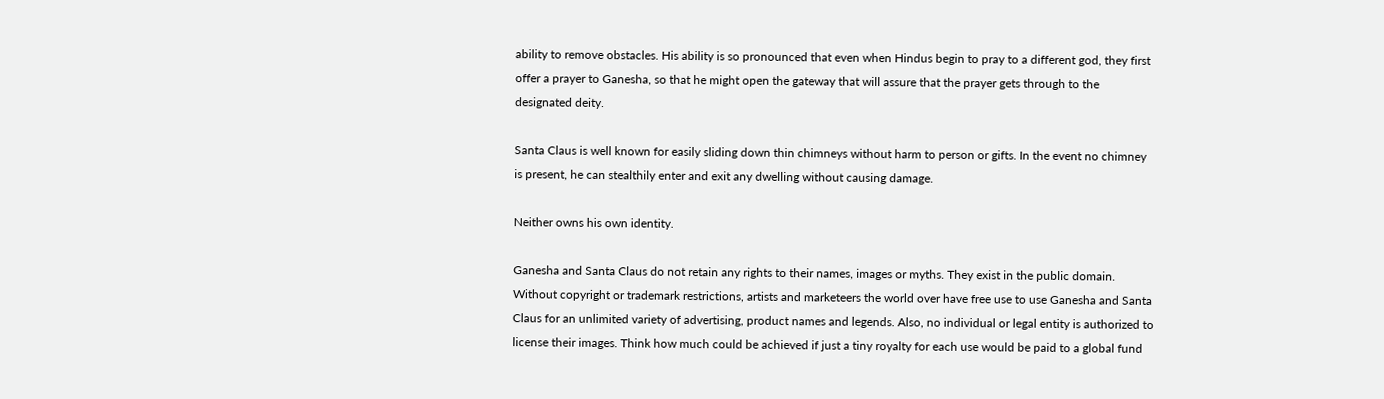ability to remove obstacles. His ability is so pronounced that even when Hindus begin to pray to a different god, they first offer a prayer to Ganesha, so that he might open the gateway that will assure that the prayer gets through to the designated deity.

Santa Claus is well known for easily sliding down thin chimneys without harm to person or gifts. In the event no chimney is present, he can stealthily enter and exit any dwelling without causing damage.

Neither owns his own identity.

Ganesha and Santa Claus do not retain any rights to their names, images or myths. They exist in the public domain. Without copyright or trademark restrictions, artists and marketeers the world over have free use to use Ganesha and Santa Claus for an unlimited variety of advertising, product names and legends. Also, no individual or legal entity is authorized to license their images. Think how much could be achieved if just a tiny royalty for each use would be paid to a global fund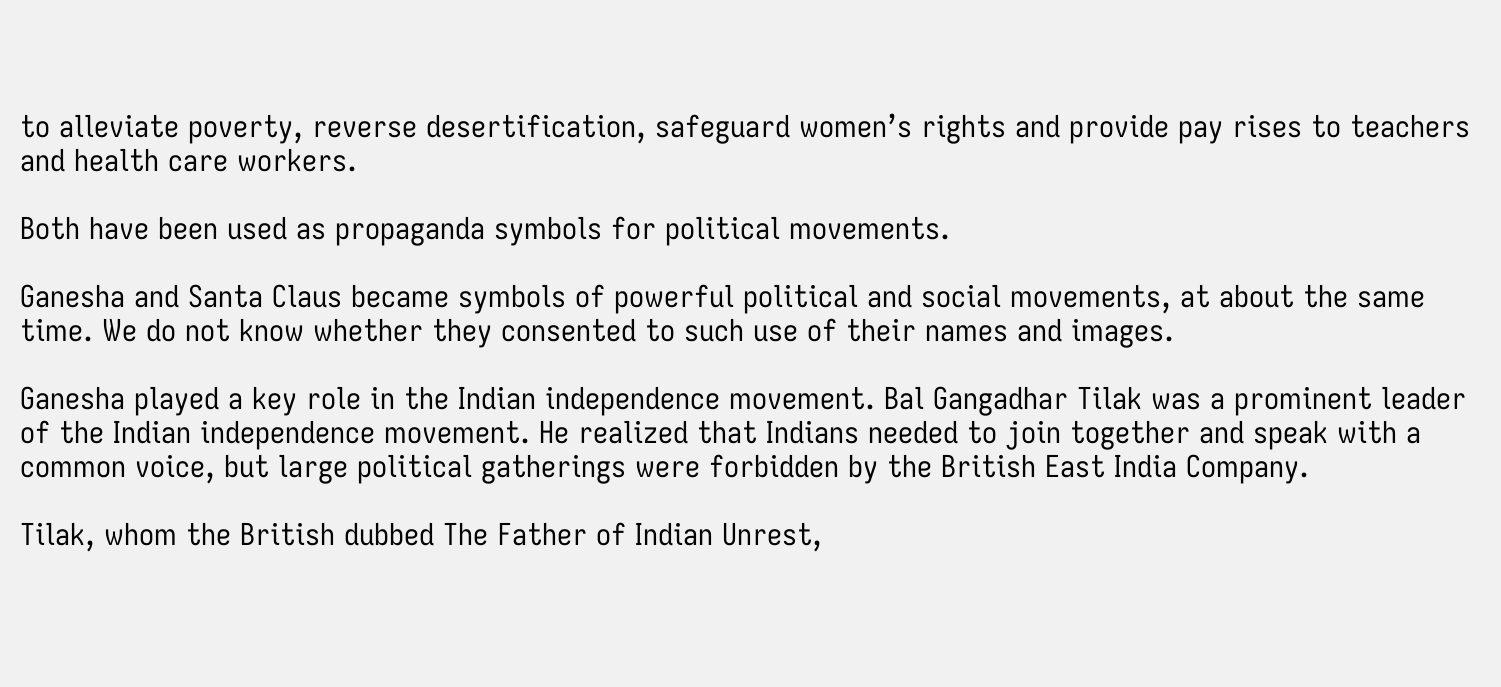to alleviate poverty, reverse desertification, safeguard women’s rights and provide pay rises to teachers and health care workers.

Both have been used as propaganda symbols for political movements.

Ganesha and Santa Claus became symbols of powerful political and social movements, at about the same time. We do not know whether they consented to such use of their names and images.

Ganesha played a key role in the Indian independence movement. Bal Gangadhar Tilak was a prominent leader of the Indian independence movement. He realized that Indians needed to join together and speak with a common voice, but large political gatherings were forbidden by the British East India Company.

Tilak, whom the British dubbed The Father of Indian Unrest,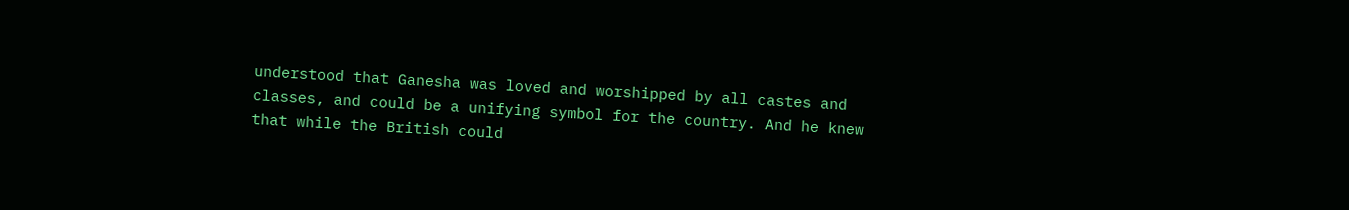understood that Ganesha was loved and worshipped by all castes and classes, and could be a unifying symbol for the country. And he knew that while the British could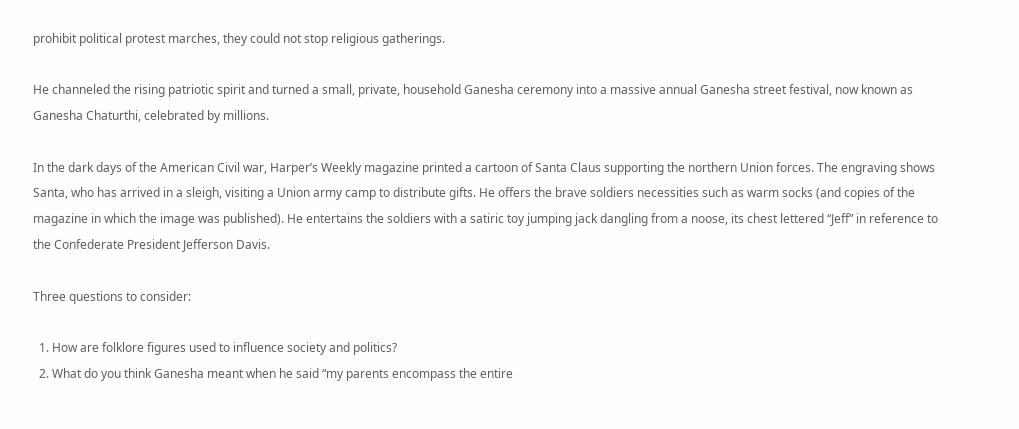prohibit political protest marches, they could not stop religious gatherings.

He channeled the rising patriotic spirit and turned a small, private, household Ganesha ceremony into a massive annual Ganesha street festival, now known as Ganesha Chaturthi, celebrated by millions.

In the dark days of the American Civil war, Harper’s Weekly magazine printed a cartoon of Santa Claus supporting the northern Union forces. The engraving shows Santa, who has arrived in a sleigh, visiting a Union army camp to distribute gifts. He offers the brave soldiers necessities such as warm socks (and copies of the magazine in which the image was published). He entertains the soldiers with a satiric toy jumping jack dangling from a noose, its chest lettered “Jeff” in reference to the Confederate President Jefferson Davis.

Three questions to consider:

  1. How are folklore figures used to influence society and politics?
  2. What do you think Ganesha meant when he said “my parents encompass the entire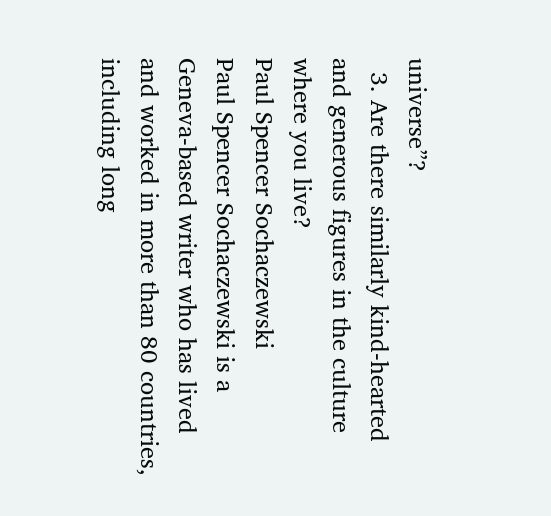universe”?
  3. Are there similarly kind-hearted and generous figures in the culture where you live?
Paul Spencer Sochaczewski
Paul Spencer Sochaczewski is a Geneva-based writer who has lived and worked in more than 80 countries, including long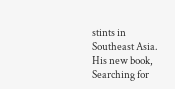stints in Southeast Asia. His new book, Searching for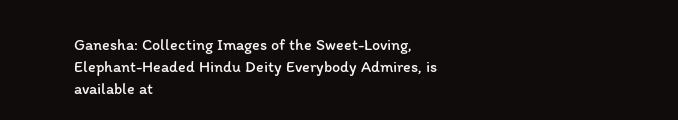Ganesha: Collecting Images of the Sweet-Loving, Elephant-Headed Hindu Deity Everybody Admires, is available at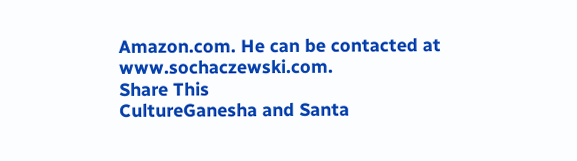Amazon.com. He can be contacted at www.sochaczewski.com.
Share This
CultureGanesha and Santa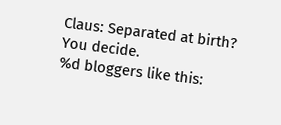Claus: Separated at birth? You decide.
%d bloggers like this: